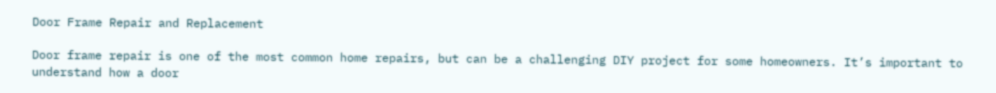Door Frame Repair and Replacement

Door frame repair is one of the most common home repairs, but can be a challenging DIY project for some homeowners. It’s important to understand how a door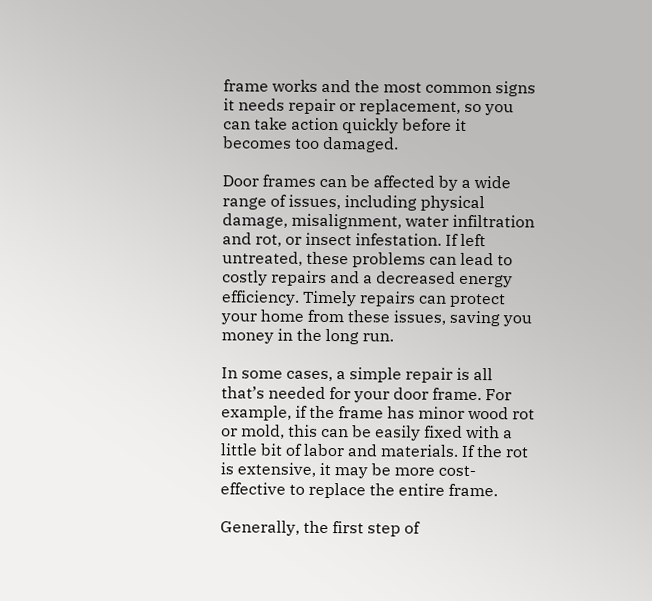frame works and the most common signs it needs repair or replacement, so you can take action quickly before it becomes too damaged.

Door frames can be affected by a wide range of issues, including physical damage, misalignment, water infiltration and rot, or insect infestation. If left untreated, these problems can lead to costly repairs and a decreased energy efficiency. Timely repairs can protect your home from these issues, saving you money in the long run.

In some cases, a simple repair is all that’s needed for your door frame. For example, if the frame has minor wood rot or mold, this can be easily fixed with a little bit of labor and materials. If the rot is extensive, it may be more cost-effective to replace the entire frame.

Generally, the first step of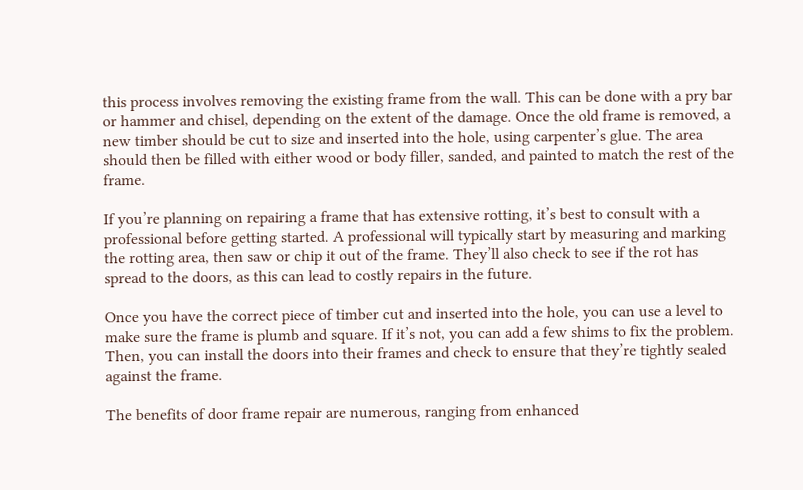this process involves removing the existing frame from the wall. This can be done with a pry bar or hammer and chisel, depending on the extent of the damage. Once the old frame is removed, a new timber should be cut to size and inserted into the hole, using carpenter’s glue. The area should then be filled with either wood or body filler, sanded, and painted to match the rest of the frame.

If you’re planning on repairing a frame that has extensive rotting, it’s best to consult with a professional before getting started. A professional will typically start by measuring and marking the rotting area, then saw or chip it out of the frame. They’ll also check to see if the rot has spread to the doors, as this can lead to costly repairs in the future.

Once you have the correct piece of timber cut and inserted into the hole, you can use a level to make sure the frame is plumb and square. If it’s not, you can add a few shims to fix the problem. Then, you can install the doors into their frames and check to ensure that they’re tightly sealed against the frame.

The benefits of door frame repair are numerous, ranging from enhanced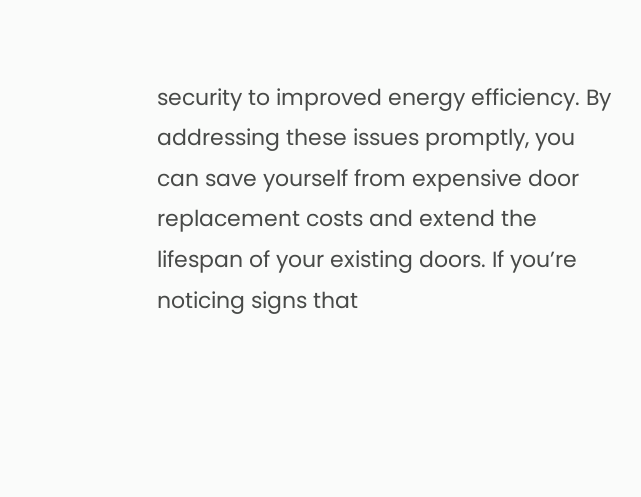security to improved energy efficiency. By addressing these issues promptly, you can save yourself from expensive door replacement costs and extend the lifespan of your existing doors. If you’re noticing signs that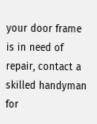your door frame is in need of repair, contact a skilled handyman for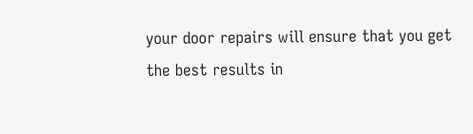your door repairs will ensure that you get the best results in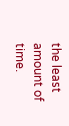the least amount of time.